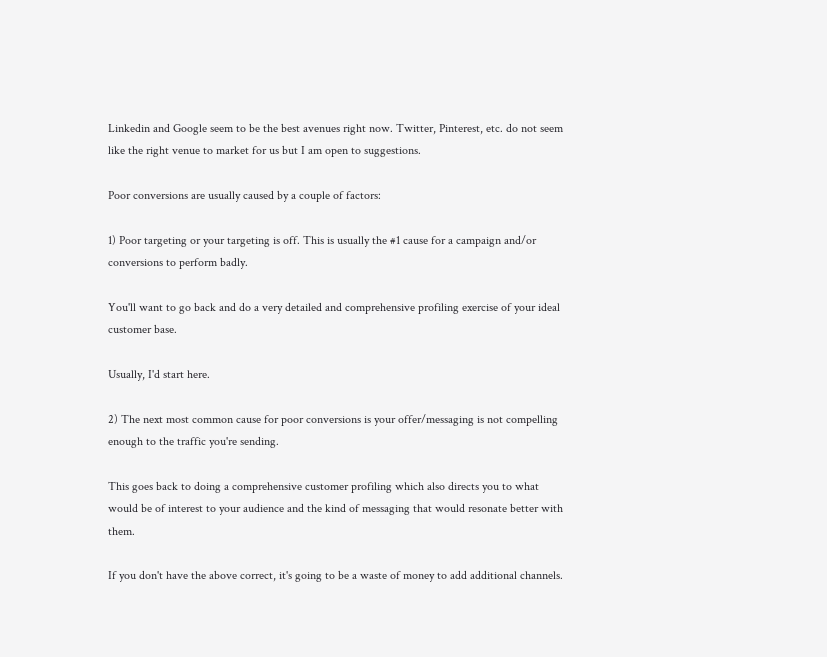Linkedin and Google seem to be the best avenues right now. Twitter, Pinterest, etc. do not seem like the right venue to market for us but I am open to suggestions.

Poor conversions are usually caused by a couple of factors:

1) Poor targeting or your targeting is off. This is usually the #1 cause for a campaign and/or conversions to perform badly.

You'll want to go back and do a very detailed and comprehensive profiling exercise of your ideal customer base.

Usually, I'd start here.

2) The next most common cause for poor conversions is your offer/messaging is not compelling enough to the traffic you're sending.

This goes back to doing a comprehensive customer profiling which also directs you to what would be of interest to your audience and the kind of messaging that would resonate better with them.

If you don't have the above correct, it's going to be a waste of money to add additional channels.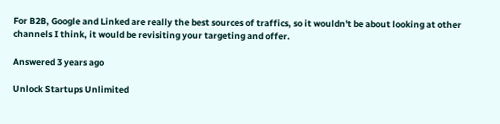For B2B, Google and Linked are really the best sources of traffics, so it wouldn't be about looking at other channels I think, it would be revisiting your targeting and offer.

Answered 3 years ago

Unlock Startups Unlimited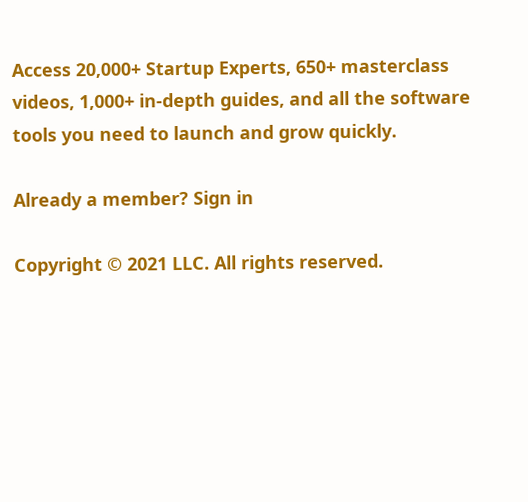Access 20,000+ Startup Experts, 650+ masterclass videos, 1,000+ in-depth guides, and all the software tools you need to launch and grow quickly.

Already a member? Sign in

Copyright © 2021 LLC. All rights reserved.